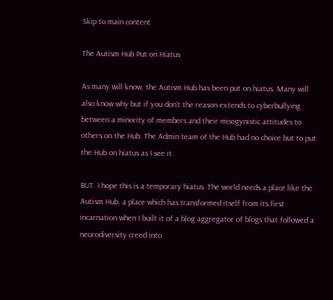Skip to main content

The Autism Hub Put on Hiatus

As many will know, the Autism Hub has been put on hiatus. Many will also know why but if you don’t the reason extends to cyberbullying between a minority of members and their misogynistic attitudes to others on the Hub. The Admin team of the Hub had no choice but to put the Hub on hiatus as I see it.

BUT. I hope this is a temporary hiatus. The world needs a place like the Autism Hub, a place which has transformed itself from its first incarnation when I built it of a blog aggregator of blogs that followed a neurodiversity creed into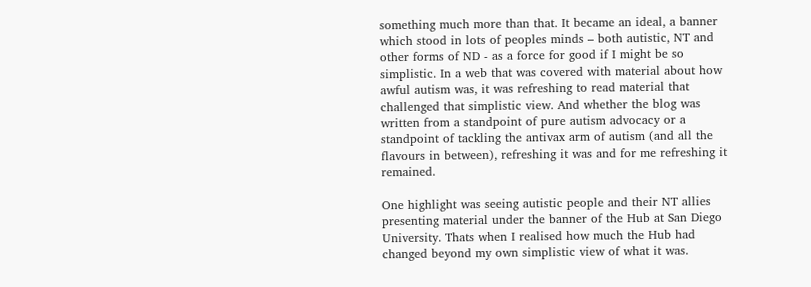something much more than that. It became an ideal, a banner which stood in lots of peoples minds – both autistic, NT and other forms of ND - as a force for good if I might be so simplistic. In a web that was covered with material about how awful autism was, it was refreshing to read material that challenged that simplistic view. And whether the blog was written from a standpoint of pure autism advocacy or a standpoint of tackling the antivax arm of autism (and all the flavours in between), refreshing it was and for me refreshing it remained.

One highlight was seeing autistic people and their NT allies presenting material under the banner of the Hub at San Diego University. Thats when I realised how much the Hub had changed beyond my own simplistic view of what it was.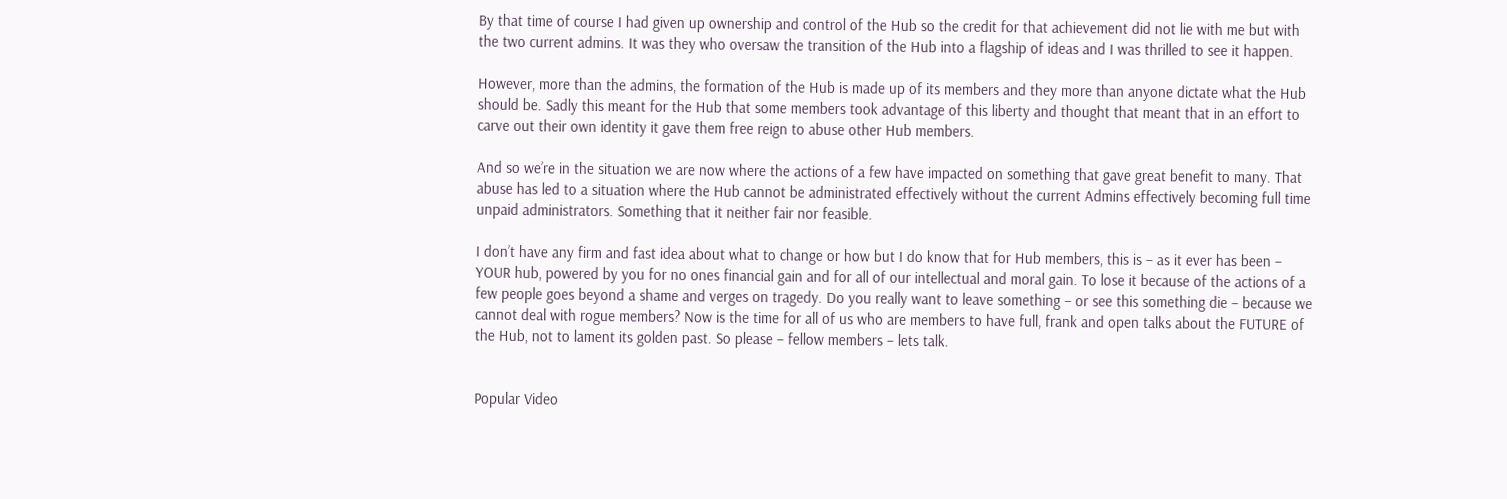By that time of course I had given up ownership and control of the Hub so the credit for that achievement did not lie with me but with the two current admins. It was they who oversaw the transition of the Hub into a flagship of ideas and I was thrilled to see it happen.

However, more than the admins, the formation of the Hub is made up of its members and they more than anyone dictate what the Hub should be. Sadly this meant for the Hub that some members took advantage of this liberty and thought that meant that in an effort to carve out their own identity it gave them free reign to abuse other Hub members.

And so we’re in the situation we are now where the actions of a few have impacted on something that gave great benefit to many. That abuse has led to a situation where the Hub cannot be administrated effectively without the current Admins effectively becoming full time unpaid administrators. Something that it neither fair nor feasible.

I don’t have any firm and fast idea about what to change or how but I do know that for Hub members, this is – as it ever has been – YOUR hub, powered by you for no ones financial gain and for all of our intellectual and moral gain. To lose it because of the actions of a few people goes beyond a shame and verges on tragedy. Do you really want to leave something – or see this something die – because we cannot deal with rogue members? Now is the time for all of us who are members to have full, frank and open talks about the FUTURE of the Hub, not to lament its golden past. So please – fellow members – lets talk.


Popular Video